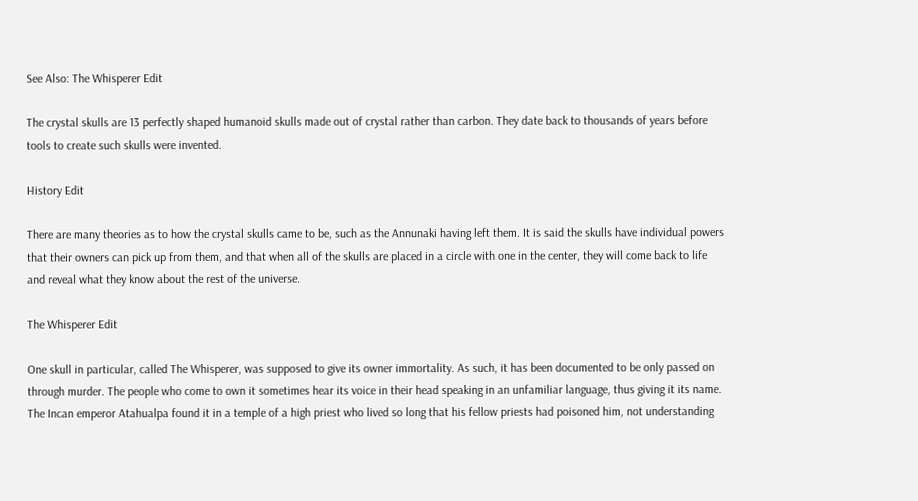See Also: The Whisperer Edit

The crystal skulls are 13 perfectly shaped humanoid skulls made out of crystal rather than carbon. They date back to thousands of years before tools to create such skulls were invented.

History Edit

There are many theories as to how the crystal skulls came to be, such as the Annunaki having left them. It is said the skulls have individual powers that their owners can pick up from them, and that when all of the skulls are placed in a circle with one in the center, they will come back to life and reveal what they know about the rest of the universe.

The Whisperer Edit

One skull in particular, called The Whisperer, was supposed to give its owner immortality. As such, it has been documented to be only passed on through murder. The people who come to own it sometimes hear its voice in their head speaking in an unfamiliar language, thus giving it its name. The Incan emperor Atahualpa found it in a temple of a high priest who lived so long that his fellow priests had poisoned him, not understanding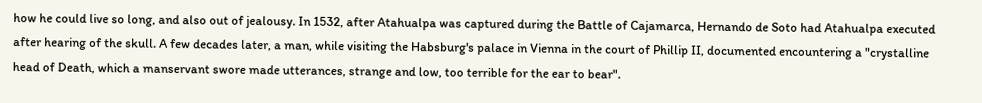how he could live so long, and also out of jealousy. In 1532, after Atahualpa was captured during the Battle of Cajamarca, Hernando de Soto had Atahualpa executed after hearing of the skull. A few decades later, a man, while visiting the Habsburg's palace in Vienna in the court of Phillip II, documented encountering a "crystalline head of Death, which a manservant swore made utterances, strange and low, too terrible for the ear to bear".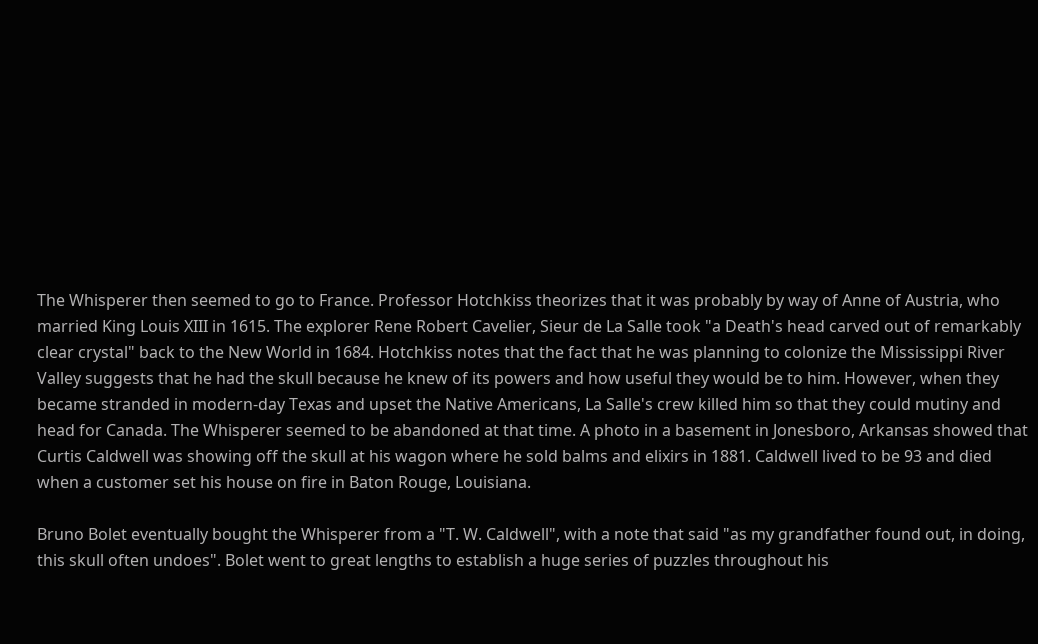The Whisperer then seemed to go to France. Professor Hotchkiss theorizes that it was probably by way of Anne of Austria, who married King Louis XIII in 1615. The explorer Rene Robert Cavelier, Sieur de La Salle took "a Death's head carved out of remarkably clear crystal" back to the New World in 1684. Hotchkiss notes that the fact that he was planning to colonize the Mississippi River Valley suggests that he had the skull because he knew of its powers and how useful they would be to him. However, when they became stranded in modern-day Texas and upset the Native Americans, La Salle's crew killed him so that they could mutiny and head for Canada. The Whisperer seemed to be abandoned at that time. A photo in a basement in Jonesboro, Arkansas showed that Curtis Caldwell was showing off the skull at his wagon where he sold balms and elixirs in 1881. Caldwell lived to be 93 and died when a customer set his house on fire in Baton Rouge, Louisiana.

Bruno Bolet eventually bought the Whisperer from a "T. W. Caldwell", with a note that said "as my grandfather found out, in doing, this skull often undoes". Bolet went to great lengths to establish a huge series of puzzles throughout his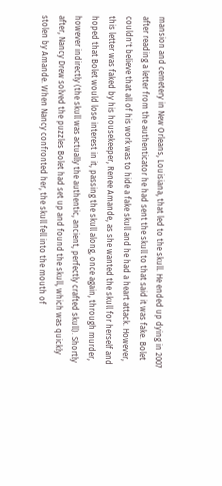mansion and cemetery in New Orleans, Louisiana, that led to the skull. He ended up dying in 2007 after reading a letter from the authenticator he had sent the skull to that said it was fake. Bolet couldn't believe that all of his work was to hide a fake skull and he had a heart attack. However, this letter was faked by his housekeeper, Renee Amande, as she wanted the skull for herself and hoped that Bolet would lose interest in it, passing the skull along, once again, through murder, however indirectly (the skull was actually the authentic, ancient, perfectly crafted skull). Shortly after, Nancy Drew solved the puzzles Bolet had set up and found the skull, which was quickly stolen by Amande. When Nancy confronted her, the skull fell into the mouth of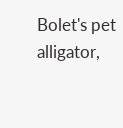Bolet's pet alligator,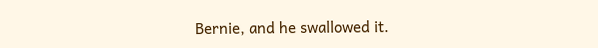Bernie, and he swallowed it.